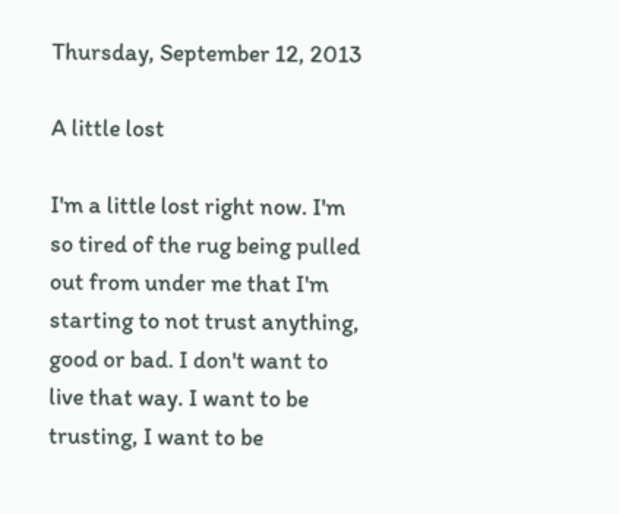Thursday, September 12, 2013

A little lost

I'm a little lost right now. I'm so tired of the rug being pulled out from under me that I'm starting to not trust anything, good or bad. I don't want to live that way. I want to be trusting, I want to be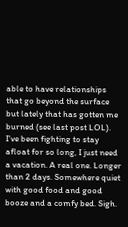able to have relationships that go beyond the surface but lately that has gotten me burned (see last post LOL). I've been fighting to stay afloat for so long, I just need a vacation. A real one. Longer than 2 days. Somewhere quiet with good food and good booze and a comfy bed. Sigh.